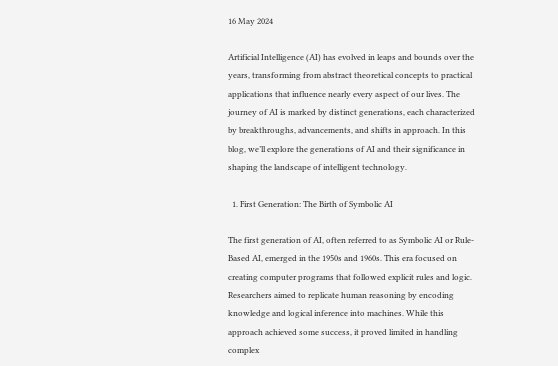16 May 2024

Artificial Intelligence (AI) has evolved in leaps and bounds over the years, transforming from abstract theoretical concepts to practical applications that influence nearly every aspect of our lives. The journey of AI is marked by distinct generations, each characterized by breakthroughs, advancements, and shifts in approach. In this blog, we’ll explore the generations of AI and their significance in shaping the landscape of intelligent technology.

  1. First Generation: The Birth of Symbolic AI

The first generation of AI, often referred to as Symbolic AI or Rule-Based AI, emerged in the 1950s and 1960s. This era focused on creating computer programs that followed explicit rules and logic. Researchers aimed to replicate human reasoning by encoding knowledge and logical inference into machines. While this approach achieved some success, it proved limited in handling complex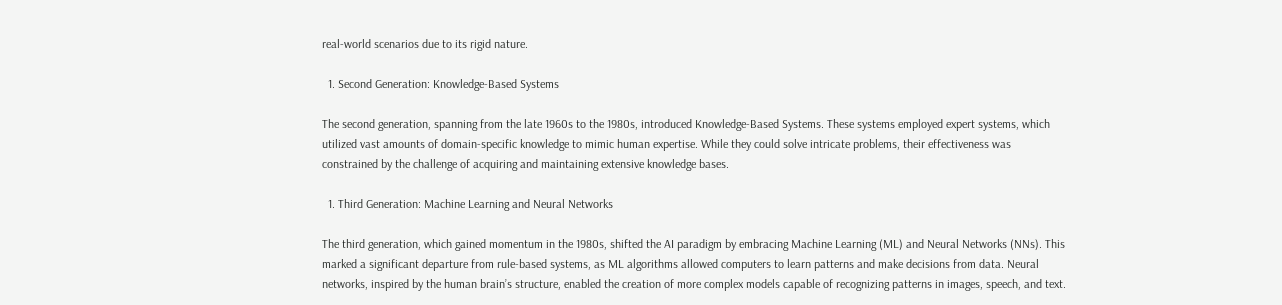real-world scenarios due to its rigid nature.

  1. Second Generation: Knowledge-Based Systems

The second generation, spanning from the late 1960s to the 1980s, introduced Knowledge-Based Systems. These systems employed expert systems, which utilized vast amounts of domain-specific knowledge to mimic human expertise. While they could solve intricate problems, their effectiveness was constrained by the challenge of acquiring and maintaining extensive knowledge bases.

  1. Third Generation: Machine Learning and Neural Networks

The third generation, which gained momentum in the 1980s, shifted the AI paradigm by embracing Machine Learning (ML) and Neural Networks (NNs). This marked a significant departure from rule-based systems, as ML algorithms allowed computers to learn patterns and make decisions from data. Neural networks, inspired by the human brain’s structure, enabled the creation of more complex models capable of recognizing patterns in images, speech, and text.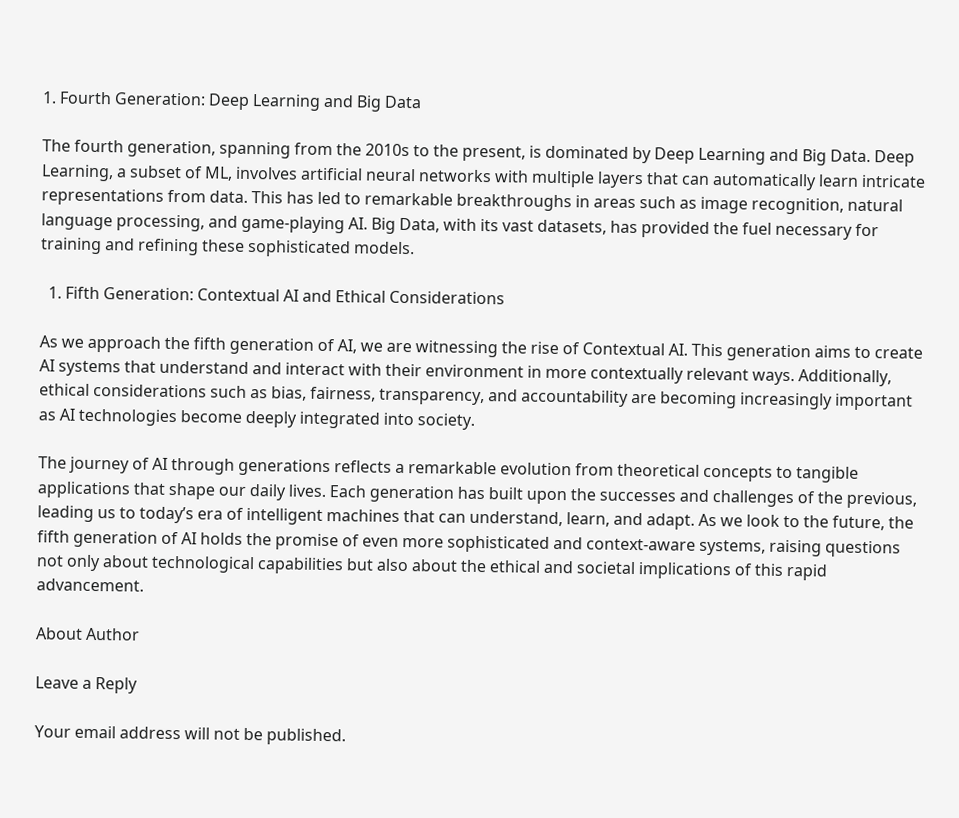1. Fourth Generation: Deep Learning and Big Data

The fourth generation, spanning from the 2010s to the present, is dominated by Deep Learning and Big Data. Deep Learning, a subset of ML, involves artificial neural networks with multiple layers that can automatically learn intricate representations from data. This has led to remarkable breakthroughs in areas such as image recognition, natural language processing, and game-playing AI. Big Data, with its vast datasets, has provided the fuel necessary for training and refining these sophisticated models.

  1. Fifth Generation: Contextual AI and Ethical Considerations

As we approach the fifth generation of AI, we are witnessing the rise of Contextual AI. This generation aims to create AI systems that understand and interact with their environment in more contextually relevant ways. Additionally, ethical considerations such as bias, fairness, transparency, and accountability are becoming increasingly important as AI technologies become deeply integrated into society.

The journey of AI through generations reflects a remarkable evolution from theoretical concepts to tangible applications that shape our daily lives. Each generation has built upon the successes and challenges of the previous, leading us to today’s era of intelligent machines that can understand, learn, and adapt. As we look to the future, the fifth generation of AI holds the promise of even more sophisticated and context-aware systems, raising questions not only about technological capabilities but also about the ethical and societal implications of this rapid advancement.

About Author

Leave a Reply

Your email address will not be published.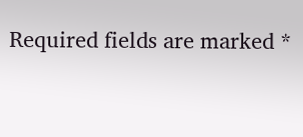Required fields are marked *